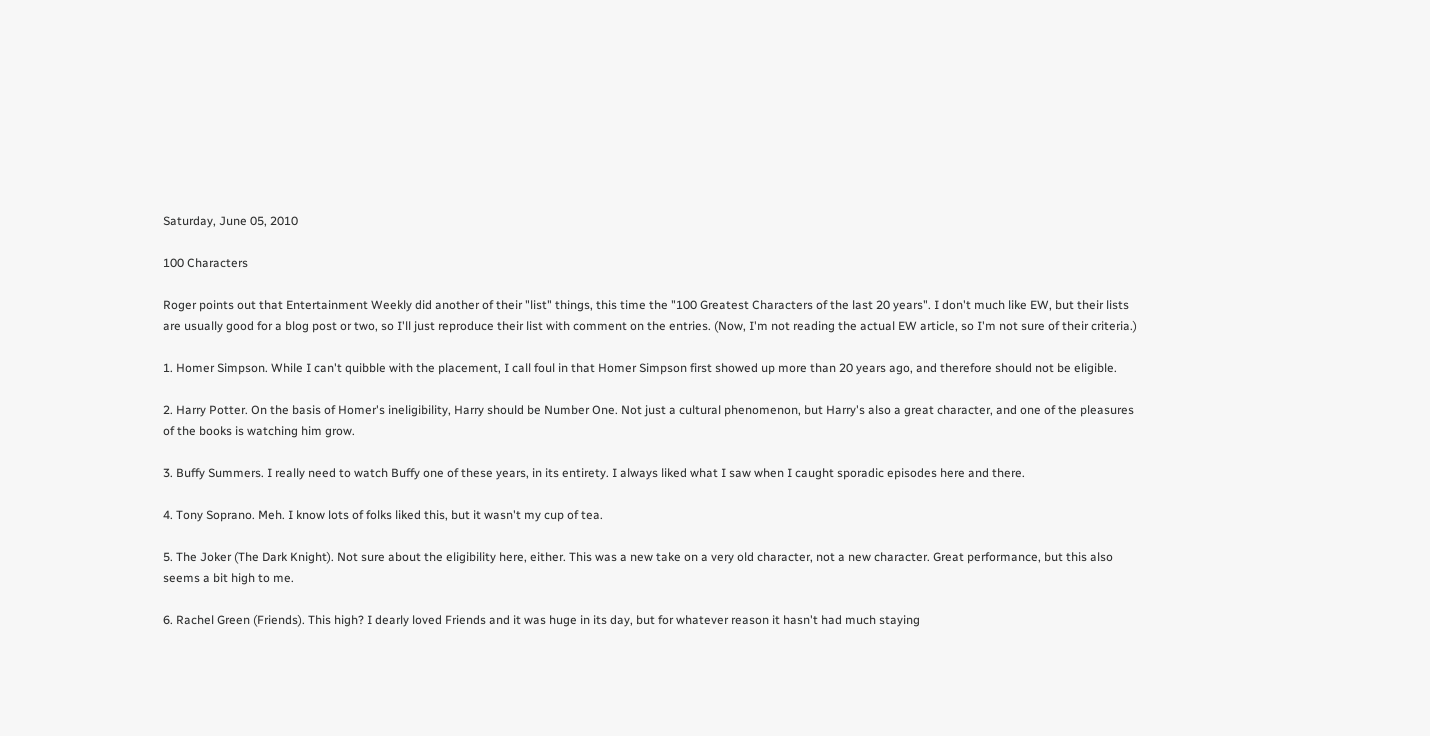Saturday, June 05, 2010

100 Characters

Roger points out that Entertainment Weekly did another of their "list" things, this time the "100 Greatest Characters of the last 20 years". I don't much like EW, but their lists are usually good for a blog post or two, so I'll just reproduce their list with comment on the entries. (Now, I'm not reading the actual EW article, so I'm not sure of their criteria.)

1. Homer Simpson. While I can't quibble with the placement, I call foul in that Homer Simpson first showed up more than 20 years ago, and therefore should not be eligible.

2. Harry Potter. On the basis of Homer's ineligibility, Harry should be Number One. Not just a cultural phenomenon, but Harry's also a great character, and one of the pleasures of the books is watching him grow.

3. Buffy Summers. I really need to watch Buffy one of these years, in its entirety. I always liked what I saw when I caught sporadic episodes here and there.

4. Tony Soprano. Meh. I know lots of folks liked this, but it wasn't my cup of tea.

5. The Joker (The Dark Knight). Not sure about the eligibility here, either. This was a new take on a very old character, not a new character. Great performance, but this also seems a bit high to me.

6. Rachel Green (Friends). This high? I dearly loved Friends and it was huge in its day, but for whatever reason it hasn't had much staying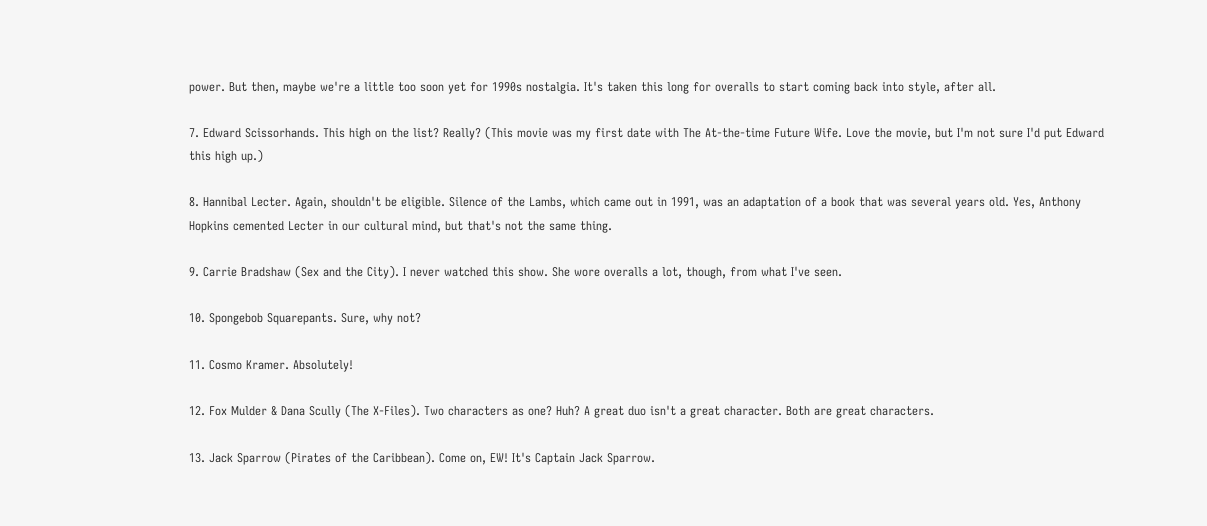power. But then, maybe we're a little too soon yet for 1990s nostalgia. It's taken this long for overalls to start coming back into style, after all.

7. Edward Scissorhands. This high on the list? Really? (This movie was my first date with The At-the-time Future Wife. Love the movie, but I'm not sure I'd put Edward this high up.)

8. Hannibal Lecter. Again, shouldn't be eligible. Silence of the Lambs, which came out in 1991, was an adaptation of a book that was several years old. Yes, Anthony Hopkins cemented Lecter in our cultural mind, but that's not the same thing.

9. Carrie Bradshaw (Sex and the City). I never watched this show. She wore overalls a lot, though, from what I've seen.

10. Spongebob Squarepants. Sure, why not?

11. Cosmo Kramer. Absolutely!

12. Fox Mulder & Dana Scully (The X-Files). Two characters as one? Huh? A great duo isn't a great character. Both are great characters.

13. Jack Sparrow (Pirates of the Caribbean). Come on, EW! It's Captain Jack Sparrow.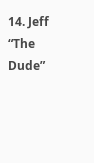14. Jeff “The Dude”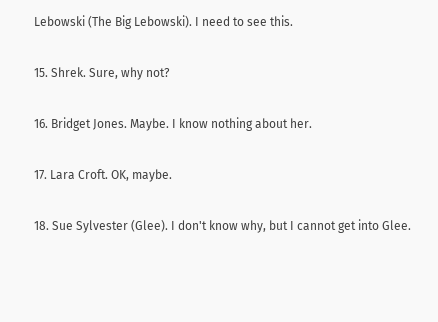Lebowski (The Big Lebowski). I need to see this.

15. Shrek. Sure, why not?

16. Bridget Jones. Maybe. I know nothing about her.

17. Lara Croft. OK, maybe.

18. Sue Sylvester (Glee). I don't know why, but I cannot get into Glee.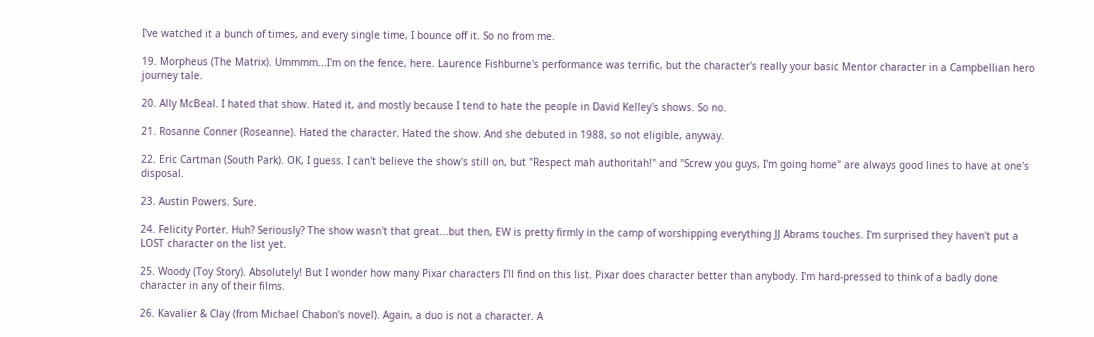I've watched it a bunch of times, and every single time, I bounce off it. So no from me.

19. Morpheus (The Matrix). Ummmm...I'm on the fence, here. Laurence Fishburne's performance was terrific, but the character's really your basic Mentor character in a Campbellian hero journey tale.

20. Ally McBeal. I hated that show. Hated it, and mostly because I tend to hate the people in David Kelley's shows. So no.

21. Rosanne Conner (Roseanne). Hated the character. Hated the show. And she debuted in 1988, so not eligible, anyway.

22. Eric Cartman (South Park). OK, I guess. I can't believe the show's still on, but "Respect mah authoritah!" and "Screw you guys, I'm going home" are always good lines to have at one's disposal.

23. Austin Powers. Sure.

24. Felicity Porter. Huh? Seriously? The show wasn't that great...but then, EW is pretty firmly in the camp of worshipping everything JJ Abrams touches. I'm surprised they haven't put a LOST character on the list yet.

25. Woody (Toy Story). Absolutely! But I wonder how many Pixar characters I'll find on this list. Pixar does character better than anybody. I'm hard-pressed to think of a badly done character in any of their films.

26. Kavalier & Clay (from Michael Chabon's novel). Again, a duo is not a character. A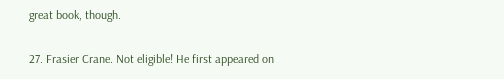great book, though.

27. Frasier Crane. Not eligible! He first appeared on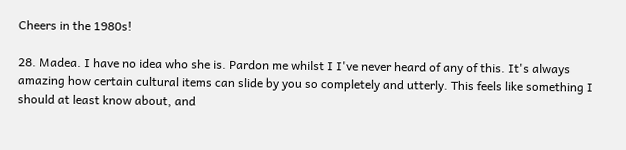Cheers in the 1980s!

28. Madea. I have no idea who she is. Pardon me whilst I I've never heard of any of this. It's always amazing how certain cultural items can slide by you so completely and utterly. This feels like something I should at least know about, and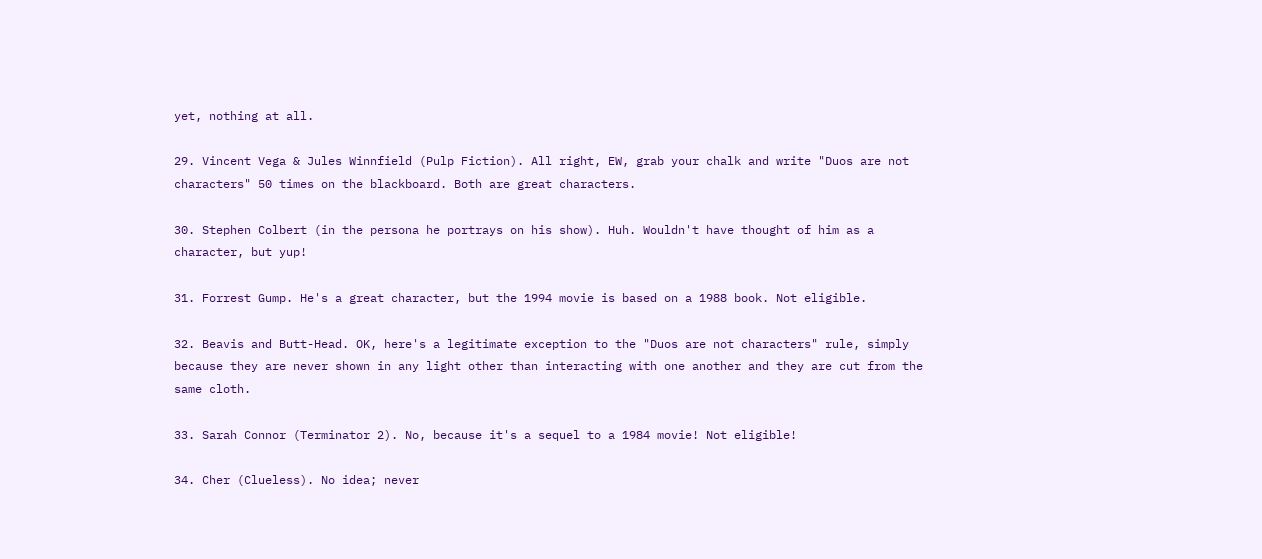yet, nothing at all.

29. Vincent Vega & Jules Winnfield (Pulp Fiction). All right, EW, grab your chalk and write "Duos are not characters" 50 times on the blackboard. Both are great characters.

30. Stephen Colbert (in the persona he portrays on his show). Huh. Wouldn't have thought of him as a character, but yup!

31. Forrest Gump. He's a great character, but the 1994 movie is based on a 1988 book. Not eligible.

32. Beavis and Butt-Head. OK, here's a legitimate exception to the "Duos are not characters" rule, simply because they are never shown in any light other than interacting with one another and they are cut from the same cloth.

33. Sarah Connor (Terminator 2). No, because it's a sequel to a 1984 movie! Not eligible!

34. Cher (Clueless). No idea; never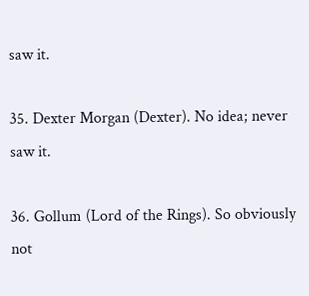saw it.

35. Dexter Morgan (Dexter). No idea; never saw it.

36. Gollum (Lord of the Rings). So obviously not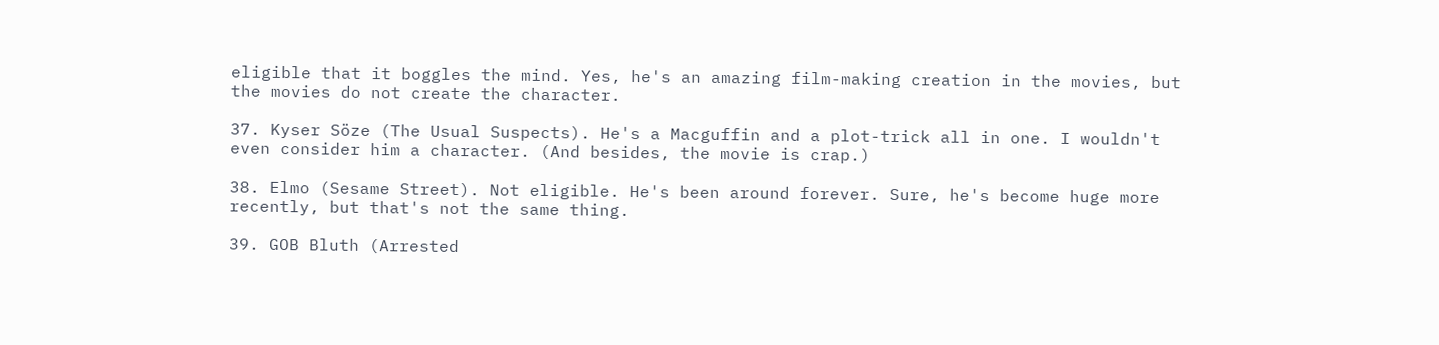eligible that it boggles the mind. Yes, he's an amazing film-making creation in the movies, but the movies do not create the character.

37. Kyser Söze (The Usual Suspects). He's a Macguffin and a plot-trick all in one. I wouldn't even consider him a character. (And besides, the movie is crap.)

38. Elmo (Sesame Street). Not eligible. He's been around forever. Sure, he's become huge more recently, but that's not the same thing.

39. GOB Bluth (Arrested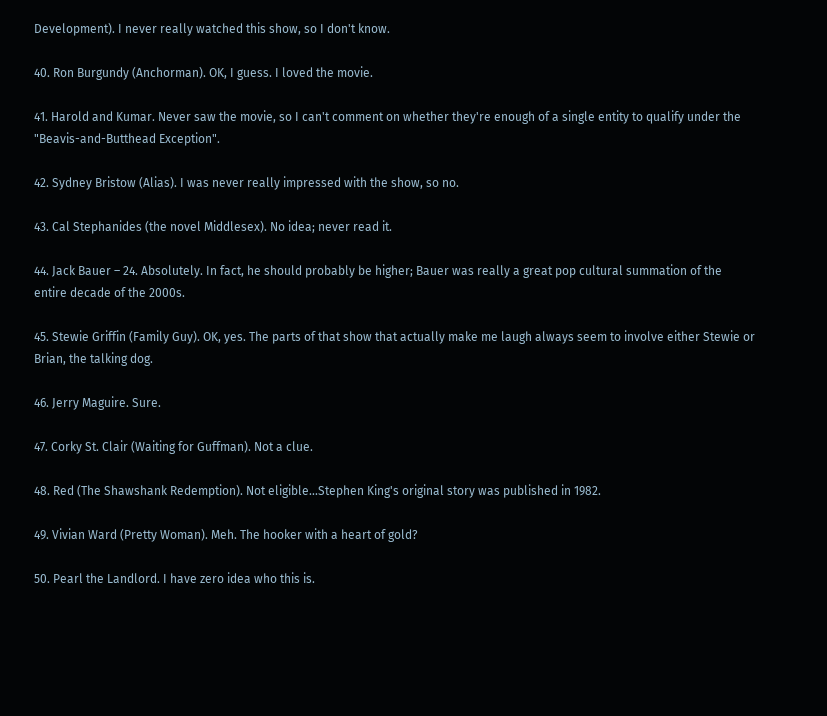Development). I never really watched this show, so I don't know.

40. Ron Burgundy (Anchorman). OK, I guess. I loved the movie.

41. Harold and Kumar. Never saw the movie, so I can't comment on whether they're enough of a single entity to qualify under the "Beavis-and-Butthead Exception".

42. Sydney Bristow (Alias). I was never really impressed with the show, so no.

43. Cal Stephanides (the novel Middlesex). No idea; never read it.

44. Jack Bauer – 24. Absolutely. In fact, he should probably be higher; Bauer was really a great pop cultural summation of the entire decade of the 2000s.

45. Stewie Griffin (Family Guy). OK, yes. The parts of that show that actually make me laugh always seem to involve either Stewie or Brian, the talking dog.

46. Jerry Maguire. Sure.

47. Corky St. Clair (Waiting for Guffman). Not a clue.

48. Red (The Shawshank Redemption). Not eligible...Stephen King's original story was published in 1982.

49. Vivian Ward (Pretty Woman). Meh. The hooker with a heart of gold?

50. Pearl the Landlord. I have zero idea who this is.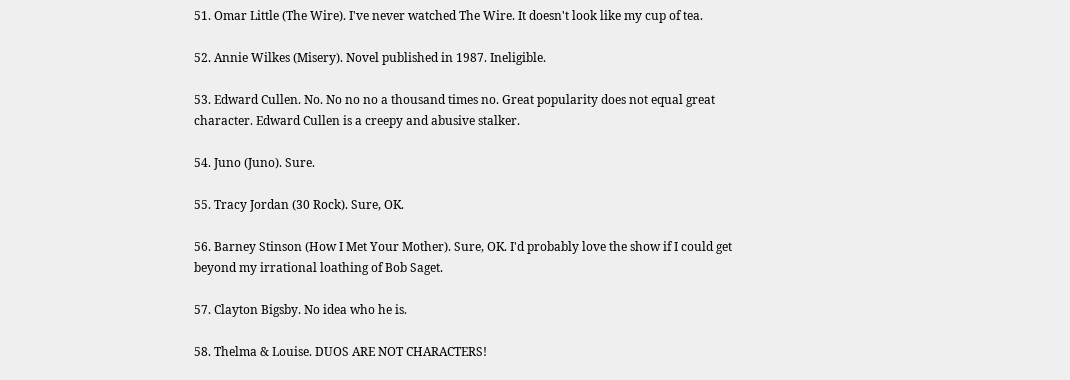51. Omar Little (The Wire). I've never watched The Wire. It doesn't look like my cup of tea.

52. Annie Wilkes (Misery). Novel published in 1987. Ineligible.

53. Edward Cullen. No. No no no a thousand times no. Great popularity does not equal great character. Edward Cullen is a creepy and abusive stalker.

54. Juno (Juno). Sure.

55. Tracy Jordan (30 Rock). Sure, OK.

56. Barney Stinson (How I Met Your Mother). Sure, OK. I'd probably love the show if I could get beyond my irrational loathing of Bob Saget.

57. Clayton Bigsby. No idea who he is.

58. Thelma & Louise. DUOS ARE NOT CHARACTERS!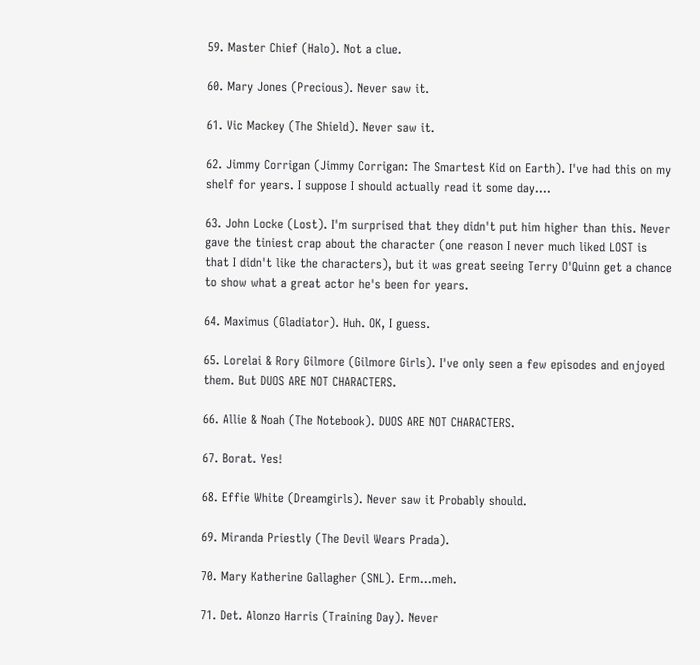59. Master Chief (Halo). Not a clue.

60. Mary Jones (Precious). Never saw it.

61. Vic Mackey (The Shield). Never saw it.

62. Jimmy Corrigan (Jimmy Corrigan: The Smartest Kid on Earth). I've had this on my shelf for years. I suppose I should actually read it some day....

63. John Locke (Lost). I'm surprised that they didn't put him higher than this. Never gave the tiniest crap about the character (one reason I never much liked LOST is that I didn't like the characters), but it was great seeing Terry O'Quinn get a chance to show what a great actor he's been for years.

64. Maximus (Gladiator). Huh. OK, I guess.

65. Lorelai & Rory Gilmore (Gilmore Girls). I've only seen a few episodes and enjoyed them. But DUOS ARE NOT CHARACTERS.

66. Allie & Noah (The Notebook). DUOS ARE NOT CHARACTERS.

67. Borat. Yes!

68. Effie White (Dreamgirls). Never saw it Probably should.

69. Miranda Priestly (The Devil Wears Prada).

70. Mary Katherine Gallagher (SNL). Erm...meh.

71. Det. Alonzo Harris (Training Day). Never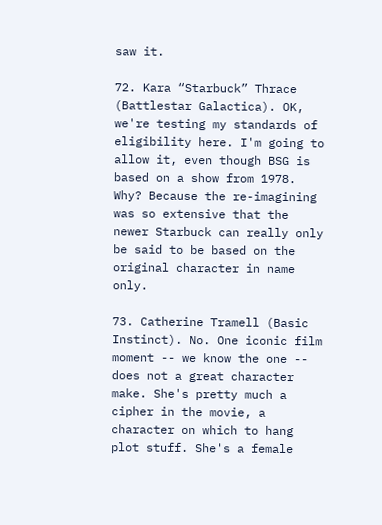saw it.

72. Kara “Starbuck” Thrace (Battlestar Galactica). OK, we're testing my standards of eligibility here. I'm going to allow it, even though BSG is based on a show from 1978. Why? Because the re-imagining was so extensive that the newer Starbuck can really only be said to be based on the original character in name only.

73. Catherine Tramell (Basic Instinct). No. One iconic film moment -- we know the one -- does not a great character make. She's pretty much a cipher in the movie, a character on which to hang plot stuff. She's a female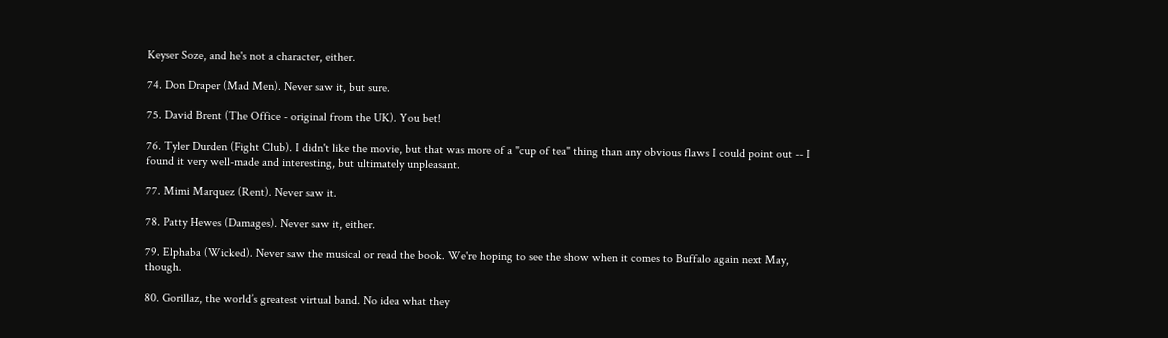Keyser Soze, and he's not a character, either.

74. Don Draper (Mad Men). Never saw it, but sure.

75. David Brent (The Office - original from the UK). You bet!

76. Tyler Durden (Fight Club). I didn't like the movie, but that was more of a "cup of tea" thing than any obvious flaws I could point out -- I found it very well-made and interesting, but ultimately unpleasant.

77. Mimi Marquez (Rent). Never saw it.

78. Patty Hewes (Damages). Never saw it, either.

79. Elphaba (Wicked). Never saw the musical or read the book. We're hoping to see the show when it comes to Buffalo again next May, though.

80. Gorillaz, the world’s greatest virtual band. No idea what they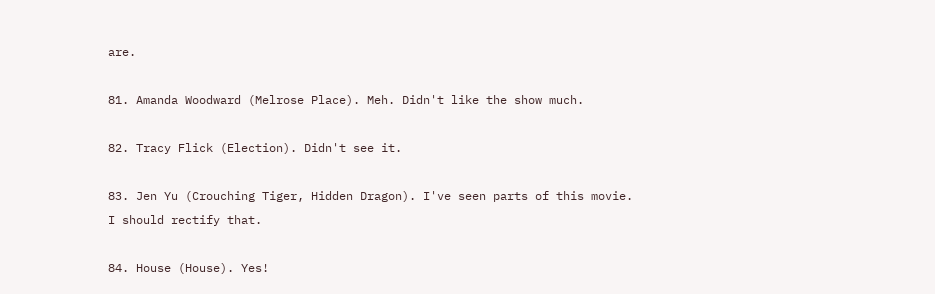are.

81. Amanda Woodward (Melrose Place). Meh. Didn't like the show much.

82. Tracy Flick (Election). Didn't see it.

83. Jen Yu (Crouching Tiger, Hidden Dragon). I've seen parts of this movie. I should rectify that.

84. House (House). Yes!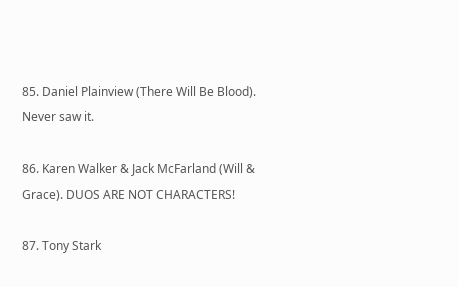85. Daniel Plainview (There Will Be Blood). Never saw it.

86. Karen Walker & Jack McFarland (Will & Grace). DUOS ARE NOT CHARACTERS!

87. Tony Stark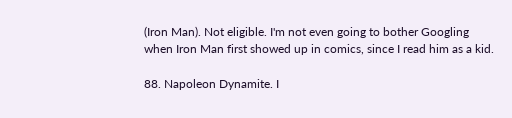(Iron Man). Not eligible. I'm not even going to bother Googling when Iron Man first showed up in comics, since I read him as a kid.

88. Napoleon Dynamite. I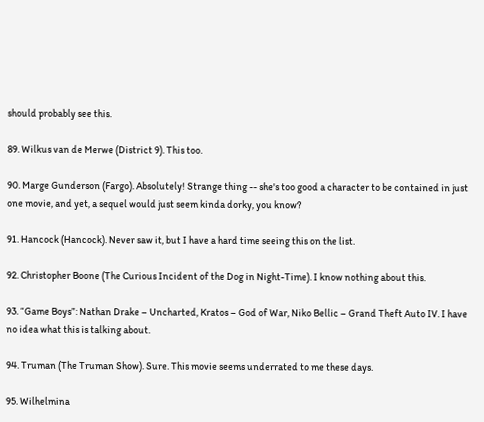should probably see this.

89. Wilkus van de Merwe (District 9). This too.

90. Marge Gunderson (Fargo). Absolutely! Strange thing -- she's too good a character to be contained in just one movie, and yet, a sequel would just seem kinda dorky, you know?

91. Hancock (Hancock). Never saw it, but I have a hard time seeing this on the list.

92. Christopher Boone (The Curious Incident of the Dog in Night-Time). I know nothing about this.

93. “Game Boys”: Nathan Drake – Uncharted, Kratos – God of War, Niko Bellic – Grand Theft Auto IV. I have no idea what this is talking about.

94. Truman (The Truman Show). Sure. This movie seems underrated to me these days.

95. Wilhelmina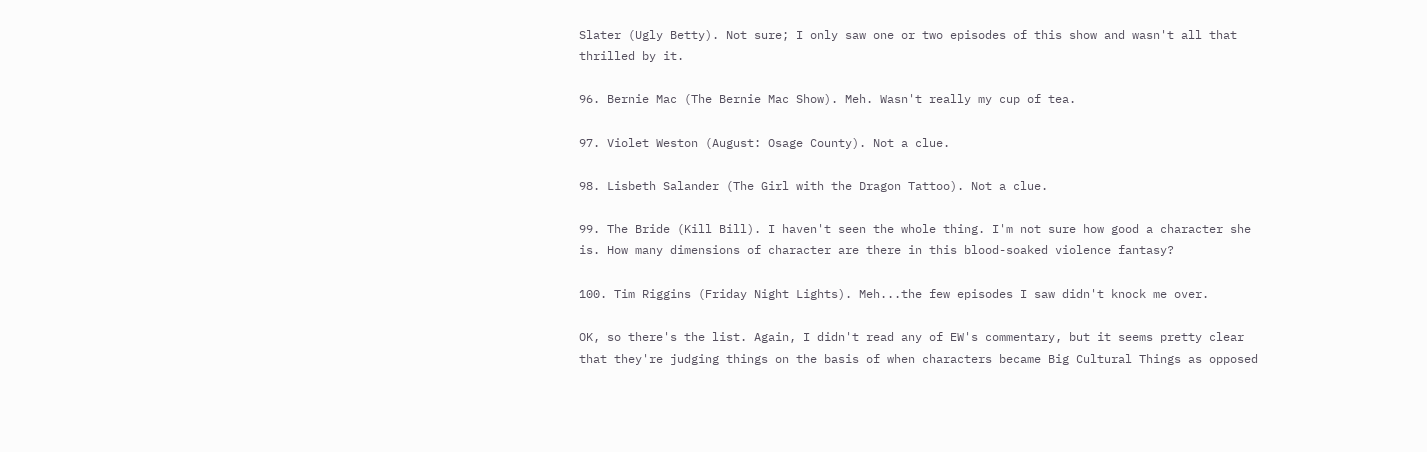Slater (Ugly Betty). Not sure; I only saw one or two episodes of this show and wasn't all that thrilled by it.

96. Bernie Mac (The Bernie Mac Show). Meh. Wasn't really my cup of tea.

97. Violet Weston (August: Osage County). Not a clue.

98. Lisbeth Salander (The Girl with the Dragon Tattoo). Not a clue.

99. The Bride (Kill Bill). I haven't seen the whole thing. I'm not sure how good a character she is. How many dimensions of character are there in this blood-soaked violence fantasy?

100. Tim Riggins (Friday Night Lights). Meh...the few episodes I saw didn't knock me over.

OK, so there's the list. Again, I didn't read any of EW's commentary, but it seems pretty clear that they're judging things on the basis of when characters became Big Cultural Things as opposed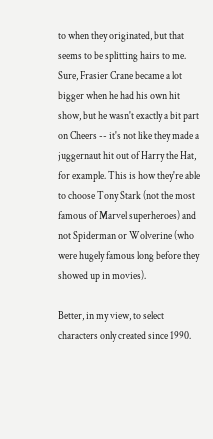to when they originated, but that seems to be splitting hairs to me. Sure, Frasier Crane became a lot bigger when he had his own hit show, but he wasn't exactly a bit part on Cheers -- it's not like they made a juggernaut hit out of Harry the Hat, for example. This is how they're able to choose Tony Stark (not the most famous of Marvel superheroes) and not Spiderman or Wolverine (who were hugely famous long before they showed up in movies).

Better, in my view, to select characters only created since 1990.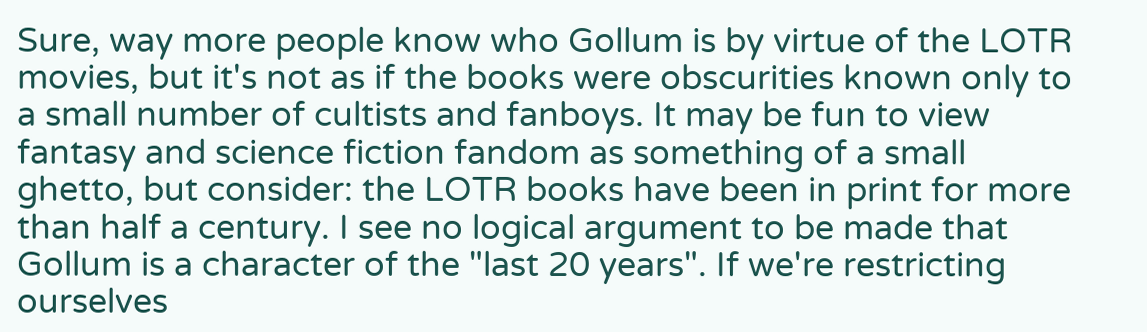Sure, way more people know who Gollum is by virtue of the LOTR movies, but it's not as if the books were obscurities known only to a small number of cultists and fanboys. It may be fun to view fantasy and science fiction fandom as something of a small ghetto, but consider: the LOTR books have been in print for more than half a century. I see no logical argument to be made that Gollum is a character of the "last 20 years". If we're restricting ourselves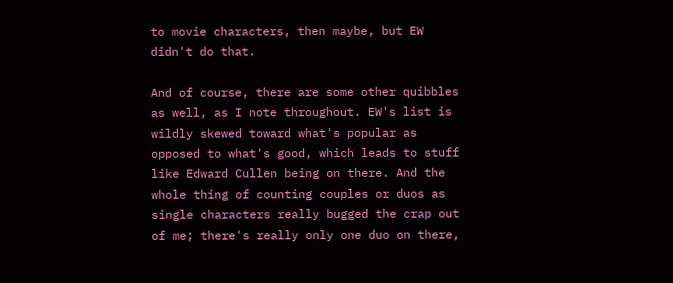to movie characters, then maybe, but EW didn't do that.

And of course, there are some other quibbles as well, as I note throughout. EW's list is wildly skewed toward what's popular as opposed to what's good, which leads to stuff like Edward Cullen being on there. And the whole thing of counting couples or duos as single characters really bugged the crap out of me; there's really only one duo on there,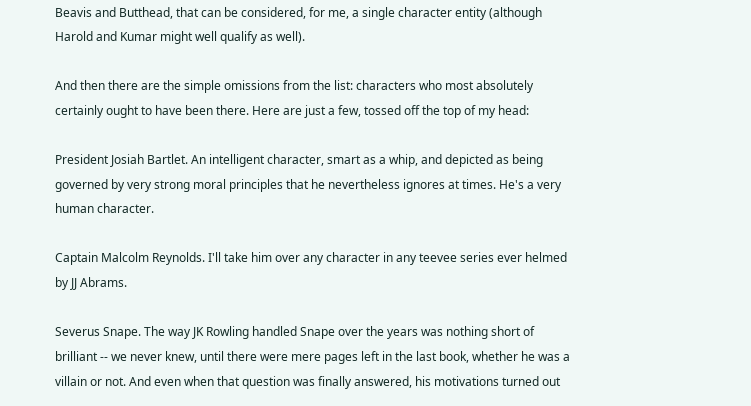Beavis and Butthead, that can be considered, for me, a single character entity (although Harold and Kumar might well qualify as well).

And then there are the simple omissions from the list: characters who most absolutely certainly ought to have been there. Here are just a few, tossed off the top of my head:

President Josiah Bartlet. An intelligent character, smart as a whip, and depicted as being governed by very strong moral principles that he nevertheless ignores at times. He's a very human character.

Captain Malcolm Reynolds. I'll take him over any character in any teevee series ever helmed by JJ Abrams.

Severus Snape. The way JK Rowling handled Snape over the years was nothing short of brilliant -- we never knew, until there were mere pages left in the last book, whether he was a villain or not. And even when that question was finally answered, his motivations turned out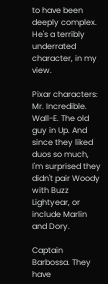to have been deeply complex. He's a terribly underrated character, in my view.

Pixar characters: Mr. Incredible. Wall-E. The old guy in Up. And since they liked duos so much, I'm surprised they didn't pair Woody with Buzz Lightyear, or include Marlin and Dory.

Captain Barbossa. They have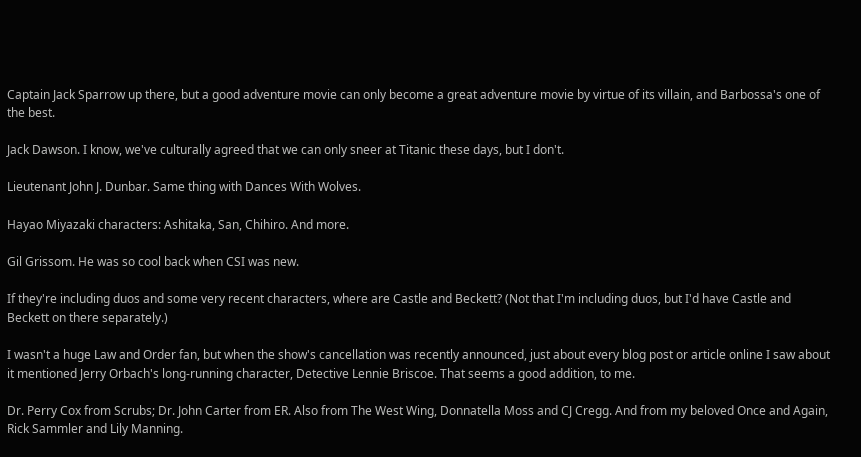Captain Jack Sparrow up there, but a good adventure movie can only become a great adventure movie by virtue of its villain, and Barbossa's one of the best.

Jack Dawson. I know, we've culturally agreed that we can only sneer at Titanic these days, but I don't.

Lieutenant John J. Dunbar. Same thing with Dances With Wolves.

Hayao Miyazaki characters: Ashitaka, San, Chihiro. And more.

Gil Grissom. He was so cool back when CSI was new.

If they're including duos and some very recent characters, where are Castle and Beckett? (Not that I'm including duos, but I'd have Castle and Beckett on there separately.)

I wasn't a huge Law and Order fan, but when the show's cancellation was recently announced, just about every blog post or article online I saw about it mentioned Jerry Orbach's long-running character, Detective Lennie Briscoe. That seems a good addition, to me.

Dr. Perry Cox from Scrubs; Dr. John Carter from ER. Also from The West Wing, Donnatella Moss and CJ Cregg. And from my beloved Once and Again, Rick Sammler and Lily Manning.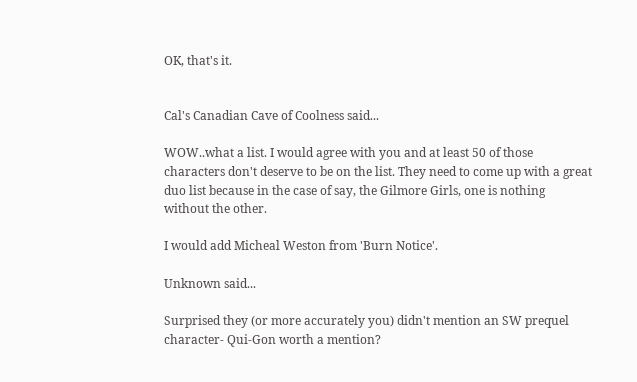OK, that's it.


Cal's Canadian Cave of Coolness said...

WOW..what a list. I would agree with you and at least 50 of those characters don't deserve to be on the list. They need to come up with a great duo list because in the case of say, the Gilmore Girls, one is nothing without the other.

I would add Micheal Weston from 'Burn Notice'.

Unknown said...

Surprised they (or more accurately you) didn't mention an SW prequel character- Qui-Gon worth a mention?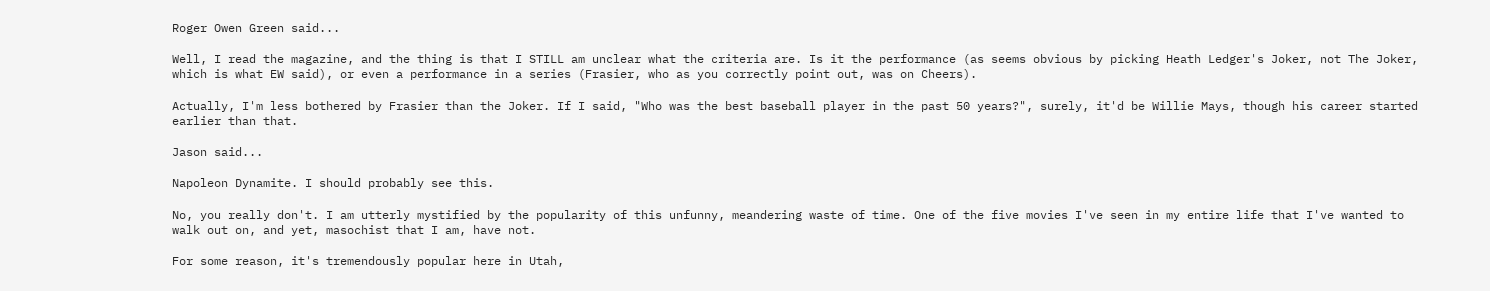Roger Owen Green said...

Well, I read the magazine, and the thing is that I STILL am unclear what the criteria are. Is it the performance (as seems obvious by picking Heath Ledger's Joker, not The Joker, which is what EW said), or even a performance in a series (Frasier, who as you correctly point out, was on Cheers).

Actually, I'm less bothered by Frasier than the Joker. If I said, "Who was the best baseball player in the past 50 years?", surely, it'd be Willie Mays, though his career started earlier than that.

Jason said...

Napoleon Dynamite. I should probably see this.

No, you really don't. I am utterly mystified by the popularity of this unfunny, meandering waste of time. One of the five movies I've seen in my entire life that I've wanted to walk out on, and yet, masochist that I am, have not.

For some reason, it's tremendously popular here in Utah,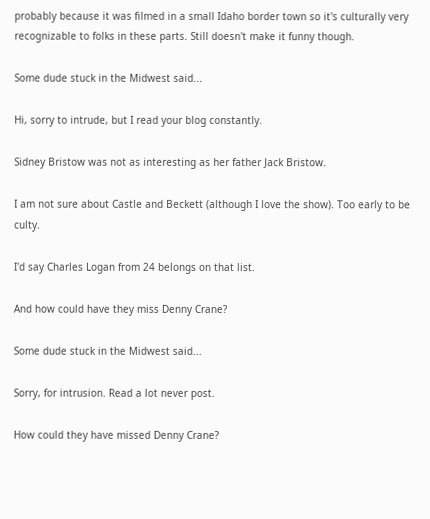probably because it was filmed in a small Idaho border town so it's culturally very recognizable to folks in these parts. Still doesn't make it funny though.

Some dude stuck in the Midwest said...

Hi, sorry to intrude, but I read your blog constantly.

Sidney Bristow was not as interesting as her father Jack Bristow.

I am not sure about Castle and Beckett (although I love the show). Too early to be culty.

I'd say Charles Logan from 24 belongs on that list.

And how could have they miss Denny Crane?

Some dude stuck in the Midwest said...

Sorry, for intrusion. Read a lot never post.

How could they have missed Denny Crane?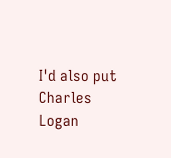I'd also put Charles Logan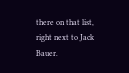there on that list, right next to Jack Bauer.